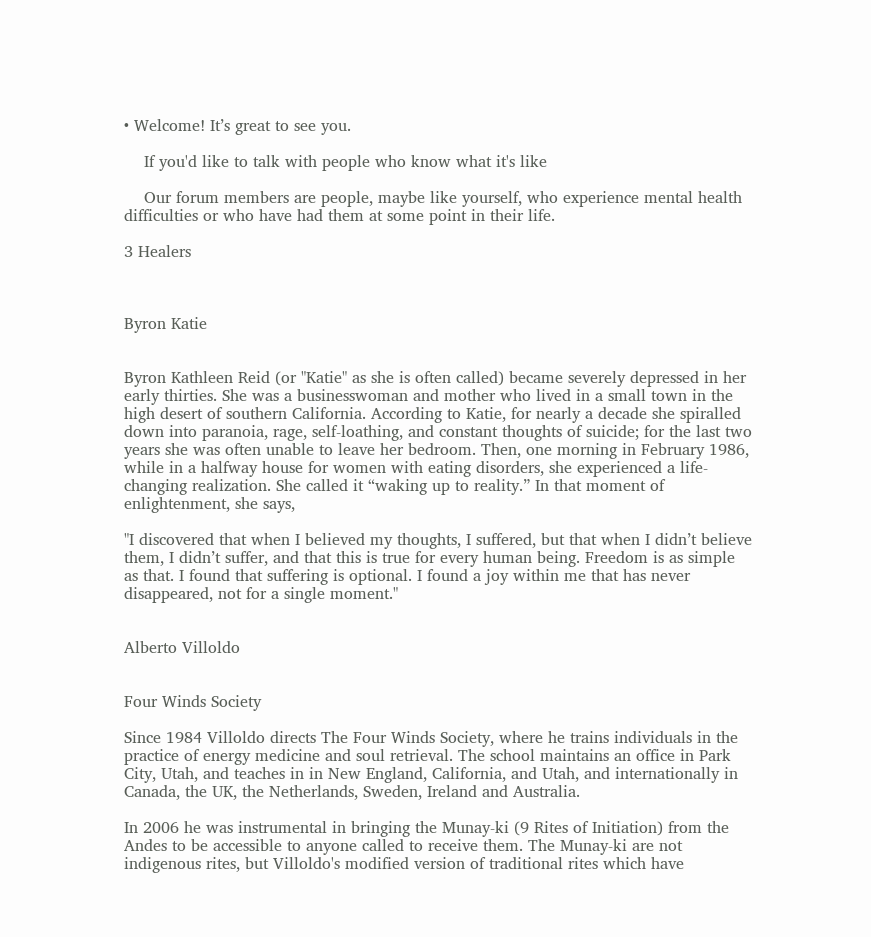• Welcome! It’s great to see you.

    If you'd like to talk with people who know what it's like

    Our forum members are people, maybe like yourself, who experience mental health difficulties or who have had them at some point in their life.

3 Healers



Byron Katie


Byron Kathleen Reid (or "Katie" as she is often called) became severely depressed in her early thirties. She was a businesswoman and mother who lived in a small town in the high desert of southern California. According to Katie, for nearly a decade she spiralled down into paranoia, rage, self-loathing, and constant thoughts of suicide; for the last two years she was often unable to leave her bedroom. Then, one morning in February 1986, while in a halfway house for women with eating disorders, she experienced a life-changing realization. She called it “waking up to reality.” In that moment of enlightenment, she says,

"I discovered that when I believed my thoughts, I suffered, but that when I didn’t believe them, I didn’t suffer, and that this is true for every human being. Freedom is as simple as that. I found that suffering is optional. I found a joy within me that has never disappeared, not for a single moment."


Alberto Villoldo


Four Winds Society

Since 1984 Villoldo directs The Four Winds Society, where he trains individuals in the practice of energy medicine and soul retrieval. The school maintains an office in Park City, Utah, and teaches in in New England, California, and Utah, and internationally in Canada, the UK, the Netherlands, Sweden, Ireland and Australia.

In 2006 he was instrumental in bringing the Munay-ki (9 Rites of Initiation) from the Andes to be accessible to anyone called to receive them. The Munay-ki are not indigenous rites, but Villoldo's modified version of traditional rites which have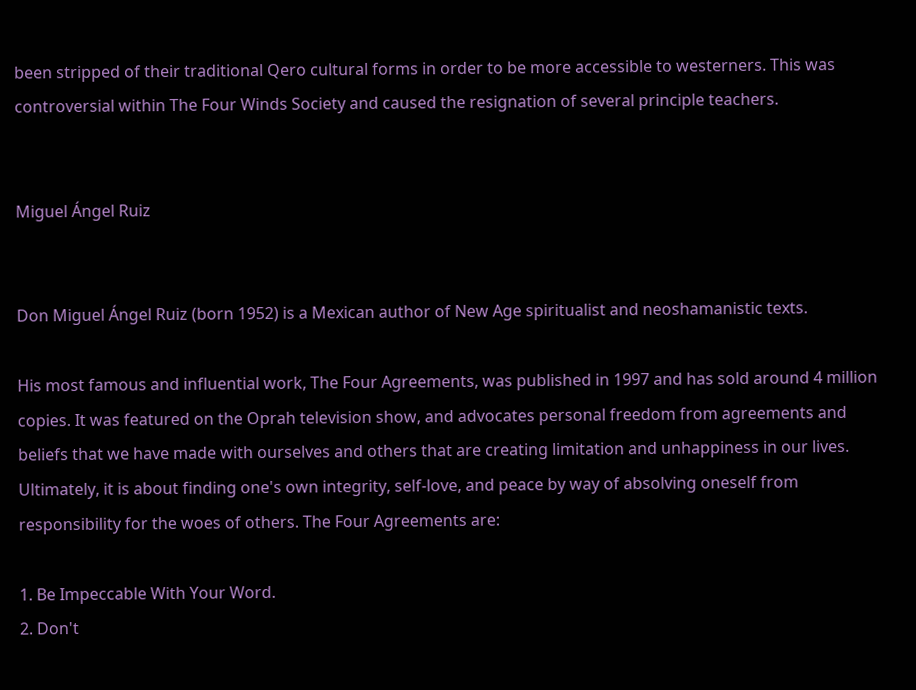been stripped of their traditional Qero cultural forms in order to be more accessible to westerners. This was controversial within The Four Winds Society and caused the resignation of several principle teachers.


Miguel Ángel Ruiz


Don Miguel Ángel Ruiz (born 1952) is a Mexican author of New Age spiritualist and neoshamanistic texts.

His most famous and influential work, The Four Agreements, was published in 1997 and has sold around 4 million copies. It was featured on the Oprah television show, and advocates personal freedom from agreements and beliefs that we have made with ourselves and others that are creating limitation and unhappiness in our lives. Ultimately, it is about finding one's own integrity, self-love, and peace by way of absolving oneself from responsibility for the woes of others. The Four Agreements are:

1. Be Impeccable With Your Word.
2. Don't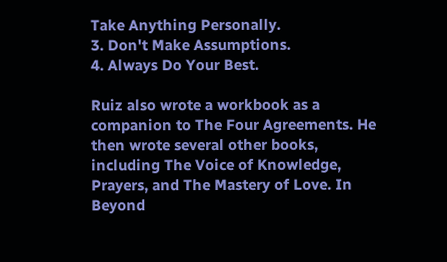Take Anything Personally.
3. Don't Make Assumptions.
4. Always Do Your Best.

Ruiz also wrote a workbook as a companion to The Four Agreements. He then wrote several other books, including The Voice of Knowledge, Prayers, and The Mastery of Love. In Beyond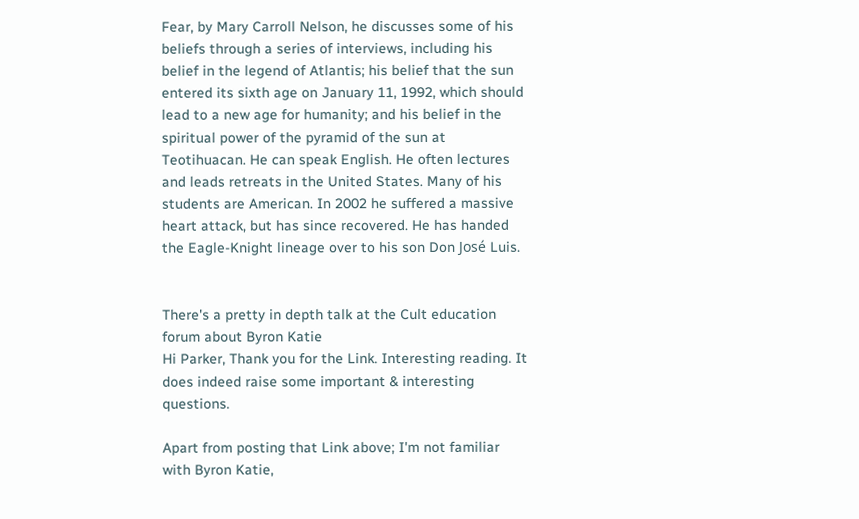Fear, by Mary Carroll Nelson, he discusses some of his beliefs through a series of interviews, including his belief in the legend of Atlantis; his belief that the sun entered its sixth age on January 11, 1992, which should lead to a new age for humanity; and his belief in the spiritual power of the pyramid of the sun at Teotihuacan. He can speak English. He often lectures and leads retreats in the United States. Many of his students are American. In 2002 he suffered a massive heart attack, but has since recovered. He has handed the Eagle-Knight lineage over to his son Don José Luis.


There's a pretty in depth talk at the Cult education forum about Byron Katie
Hi Parker, Thank you for the Link. Interesting reading. It does indeed raise some important & interesting questions.

Apart from posting that Link above; I'm not familiar with Byron Katie,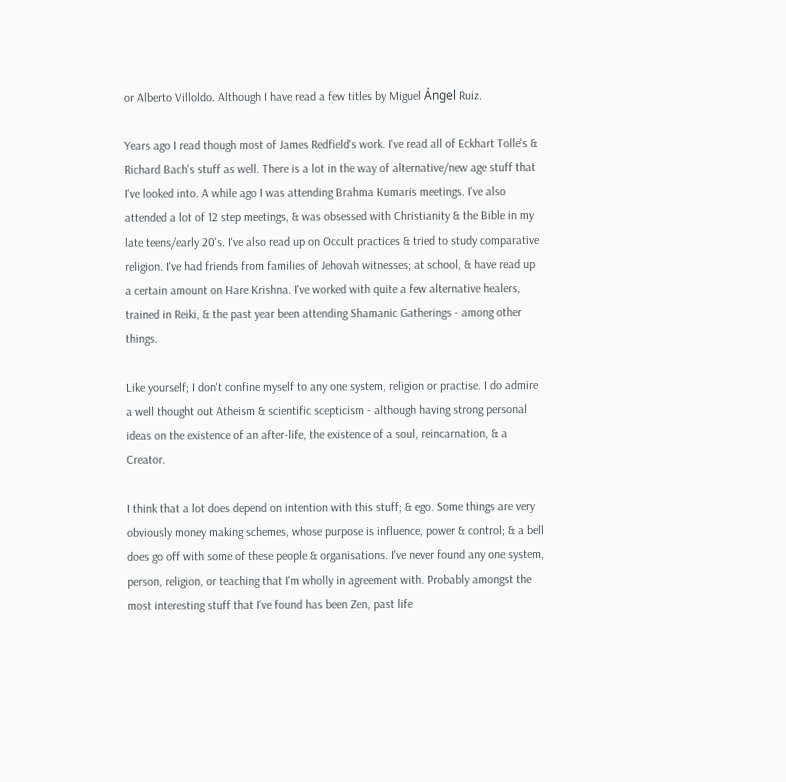or Alberto Villoldo. Although I have read a few titles by Miguel Ángel Ruiz.

Years ago I read though most of James Redfield's work. I've read all of Eckhart Tolle's & Richard Bach's stuff as well. There is a lot in the way of alternative/new age stuff that I've looked into. A while ago I was attending Brahma Kumaris meetings. I've also attended a lot of 12 step meetings, & was obsessed with Christianity & the Bible in my late teens/early 20's. I've also read up on Occult practices & tried to study comparative religion. I've had friends from families of Jehovah witnesses; at school, & have read up a certain amount on Hare Krishna. I've worked with quite a few alternative healers, trained in Reiki, & the past year been attending Shamanic Gatherings - among other things.

Like yourself; I don't confine myself to any one system, religion or practise. I do admire a well thought out Atheism & scientific scepticism - although having strong personal ideas on the existence of an after-life, the existence of a soul, reincarnation, & a Creator.

I think that a lot does depend on intention with this stuff; & ego. Some things are very obviously money making schemes, whose purpose is influence, power & control; & a bell does go off with some of these people & organisations. I've never found any one system, person, religion, or teaching that I'm wholly in agreement with. Probably amongst the most interesting stuff that I've found has been Zen, past life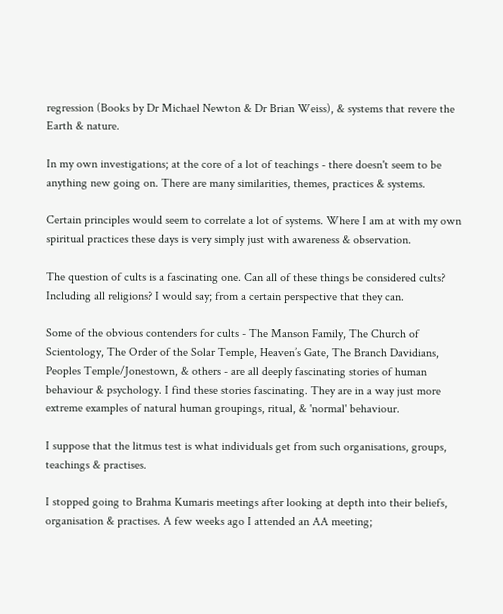regression (Books by Dr Michael Newton & Dr Brian Weiss), & systems that revere the Earth & nature.

In my own investigations; at the core of a lot of teachings - there doesn't seem to be anything new going on. There are many similarities, themes, practices & systems.

Certain principles would seem to correlate a lot of systems. Where I am at with my own spiritual practices these days is very simply just with awareness & observation.

The question of cults is a fascinating one. Can all of these things be considered cults? Including all religions? I would say; from a certain perspective that they can.

Some of the obvious contenders for cults - The Manson Family, The Church of Scientology, The Order of the Solar Temple, Heaven’s Gate, The Branch Davidians, Peoples Temple/Jonestown, & others - are all deeply fascinating stories of human behaviour & psychology. I find these stories fascinating. They are in a way just more extreme examples of natural human groupings, ritual, & 'normal' behaviour.

I suppose that the litmus test is what individuals get from such organisations, groups, teachings & practises.

I stopped going to Brahma Kumaris meetings after looking at depth into their beliefs, organisation & practises. A few weeks ago I attended an AA meeting;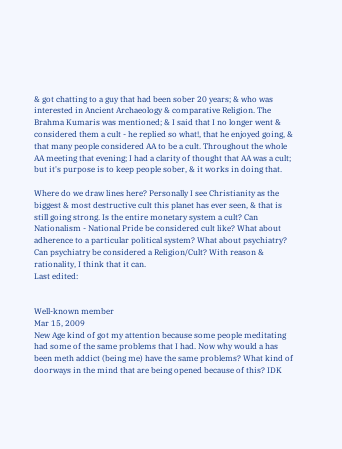& got chatting to a guy that had been sober 20 years; & who was interested in Ancient Archaeology & comparative Religion. The Brahma Kumaris was mentioned; & I said that I no longer went & considered them a cult - he replied so what!, that he enjoyed going, & that many people considered AA to be a cult. Throughout the whole AA meeting that evening; I had a clarity of thought that AA was a cult; but it's purpose is to keep people sober, & it works in doing that.

Where do we draw lines here? Personally I see Christianity as the biggest & most destructive cult this planet has ever seen, & that is still going strong. Is the entire monetary system a cult? Can Nationalism - National Pride be considered cult like? What about adherence to a particular political system? What about psychiatry? Can psychiatry be considered a Religion/Cult? With reason & rationality, I think that it can.
Last edited:


Well-known member
Mar 15, 2009
New Age kind of got my attention because some people meditating had some of the same problems that I had. Now why would a has been meth addict (being me) have the same problems? What kind of doorways in the mind that are being opened because of this? IDK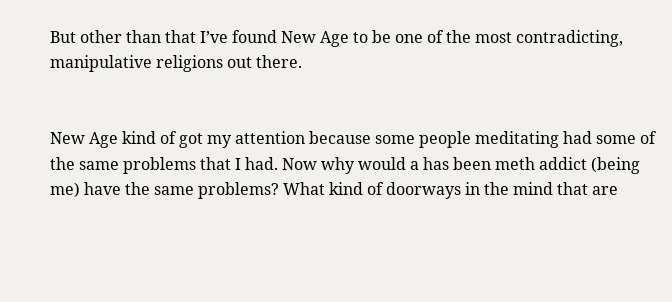But other than that I’ve found New Age to be one of the most contradicting, manipulative religions out there.


New Age kind of got my attention because some people meditating had some of the same problems that I had. Now why would a has been meth addict (being me) have the same problems? What kind of doorways in the mind that are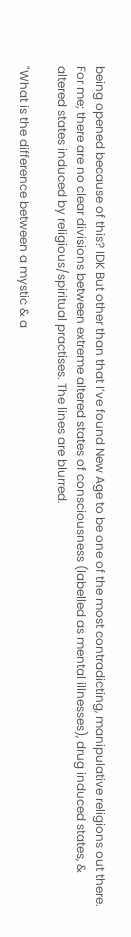being opened because of this? IDK But other than that I’ve found New Age to be one of the most contradicting, manipulative religions out there.
For me; there are no clear divisions between extreme altered states of consciousness (labelled as mental illnesses), drug induced states, & altered states induced by religious/spiritual practises. The lines are blurred.

"What is the difference between a mystic & a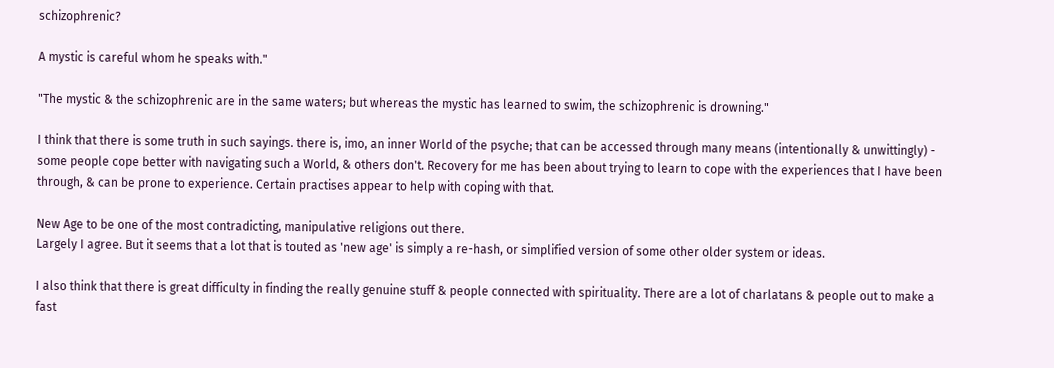schizophrenic?

A mystic is careful whom he speaks with."

"The mystic & the schizophrenic are in the same waters; but whereas the mystic has learned to swim, the schizophrenic is drowning."

I think that there is some truth in such sayings. there is, imo, an inner World of the psyche; that can be accessed through many means (intentionally & unwittingly) - some people cope better with navigating such a World, & others don't. Recovery for me has been about trying to learn to cope with the experiences that I have been through, & can be prone to experience. Certain practises appear to help with coping with that.

New Age to be one of the most contradicting, manipulative religions out there.
Largely I agree. But it seems that a lot that is touted as 'new age' is simply a re-hash, or simplified version of some other older system or ideas.

I also think that there is great difficulty in finding the really genuine stuff & people connected with spirituality. There are a lot of charlatans & people out to make a fast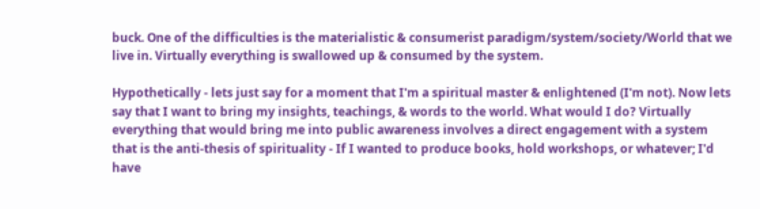buck. One of the difficulties is the materialistic & consumerist paradigm/system/society/World that we live in. Virtually everything is swallowed up & consumed by the system.

Hypothetically - lets just say for a moment that I'm a spiritual master & enlightened (I'm not). Now lets say that I want to bring my insights, teachings, & words to the world. What would I do? Virtually everything that would bring me into public awareness involves a direct engagement with a system that is the anti-thesis of spirituality - If I wanted to produce books, hold workshops, or whatever; I'd have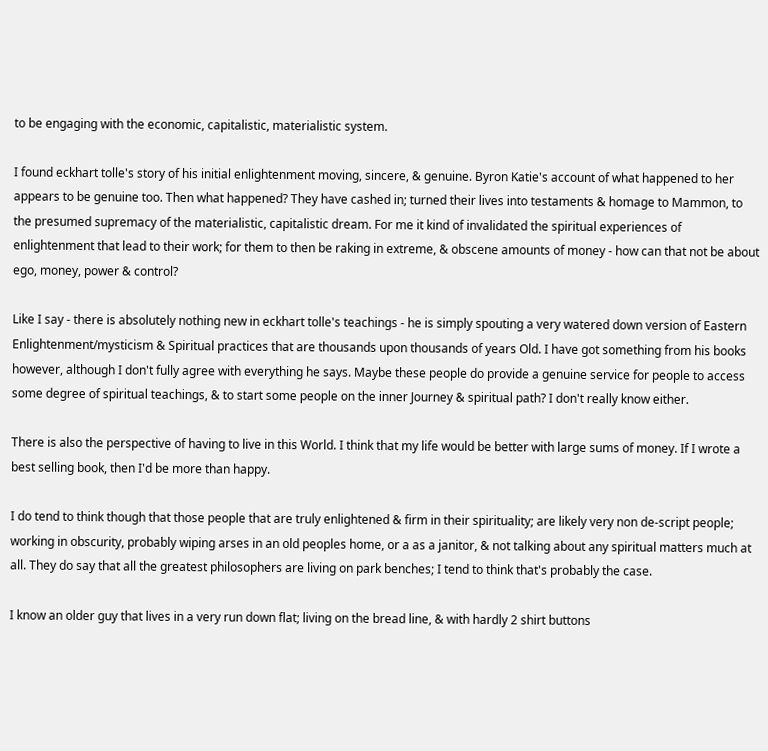to be engaging with the economic, capitalistic, materialistic system.

I found eckhart tolle's story of his initial enlightenment moving, sincere, & genuine. Byron Katie's account of what happened to her appears to be genuine too. Then what happened? They have cashed in; turned their lives into testaments & homage to Mammon, to the presumed supremacy of the materialistic, capitalistic dream. For me it kind of invalidated the spiritual experiences of enlightenment that lead to their work; for them to then be raking in extreme, & obscene amounts of money - how can that not be about ego, money, power & control?

Like I say - there is absolutely nothing new in eckhart tolle's teachings - he is simply spouting a very watered down version of Eastern Enlightenment/mysticism & Spiritual practices that are thousands upon thousands of years Old. I have got something from his books however, although I don't fully agree with everything he says. Maybe these people do provide a genuine service for people to access some degree of spiritual teachings, & to start some people on the inner Journey & spiritual path? I don't really know either.

There is also the perspective of having to live in this World. I think that my life would be better with large sums of money. If I wrote a best selling book, then I'd be more than happy.

I do tend to think though that those people that are truly enlightened & firm in their spirituality; are likely very non de-script people; working in obscurity, probably wiping arses in an old peoples home, or a as a janitor, & not talking about any spiritual matters much at all. They do say that all the greatest philosophers are living on park benches; I tend to think that's probably the case.

I know an older guy that lives in a very run down flat; living on the bread line, & with hardly 2 shirt buttons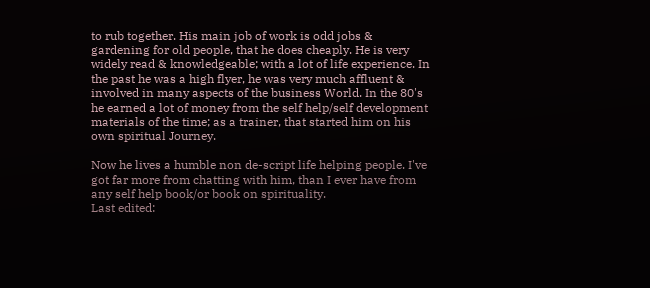to rub together. His main job of work is odd jobs & gardening for old people, that he does cheaply. He is very widely read & knowledgeable; with a lot of life experience. In the past he was a high flyer, he was very much affluent & involved in many aspects of the business World. In the 80's he earned a lot of money from the self help/self development materials of the time; as a trainer, that started him on his own spiritual Journey.

Now he lives a humble non de-script life helping people. I've got far more from chatting with him, than I ever have from any self help book/or book on spirituality.
Last edited: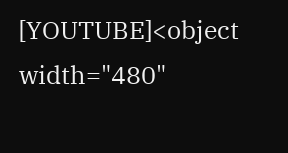[YOUTUBE]<object width="480"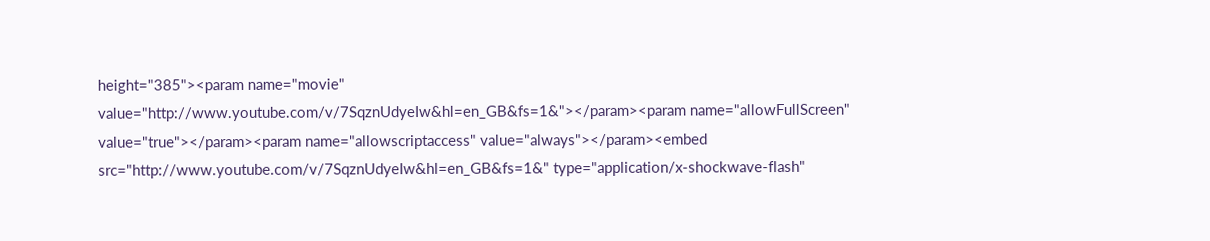height="385"><param name="movie" value="http://www.youtube.com/v/7SqznUdyeIw&hl=en_GB&fs=1&"></param><param name="allowFullScreen" value="true"></param><param name="allowscriptaccess" value="always"></param><embed src="http://www.youtube.com/v/7SqznUdyeIw&hl=en_GB&fs=1&" type="application/x-shockwave-flash"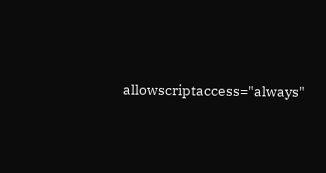allowscriptaccess="always"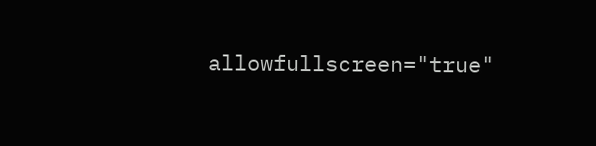allowfullscreen="true"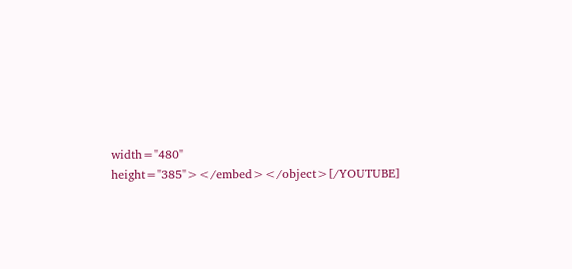width="480" height="385"></embed></object>[/YOUTUBE]